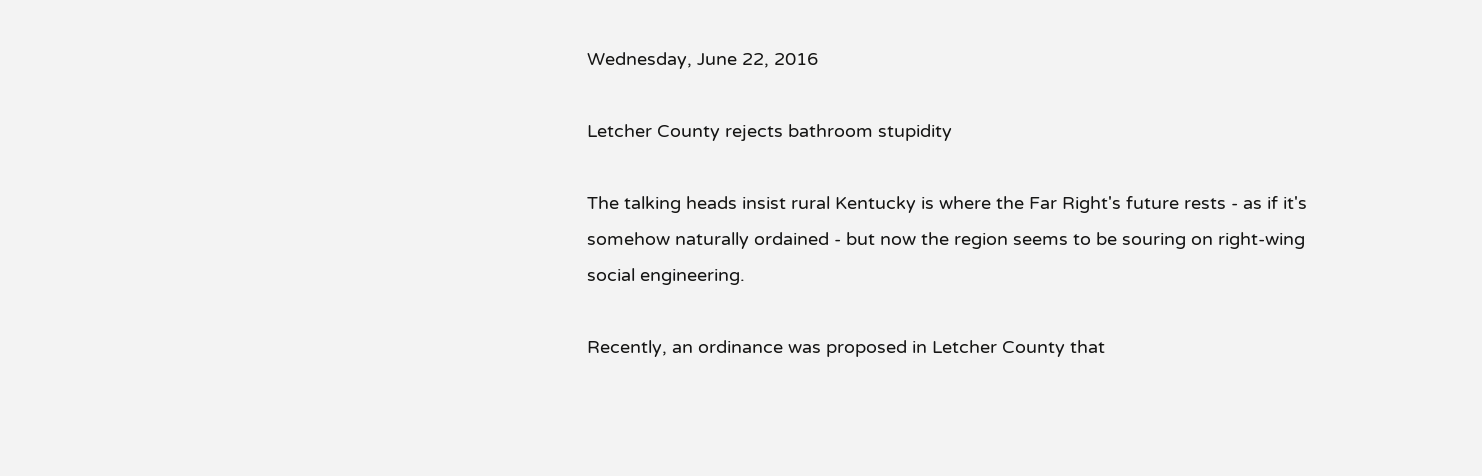Wednesday, June 22, 2016

Letcher County rejects bathroom stupidity

The talking heads insist rural Kentucky is where the Far Right's future rests - as if it's somehow naturally ordained - but now the region seems to be souring on right-wing social engineering.

Recently, an ordinance was proposed in Letcher County that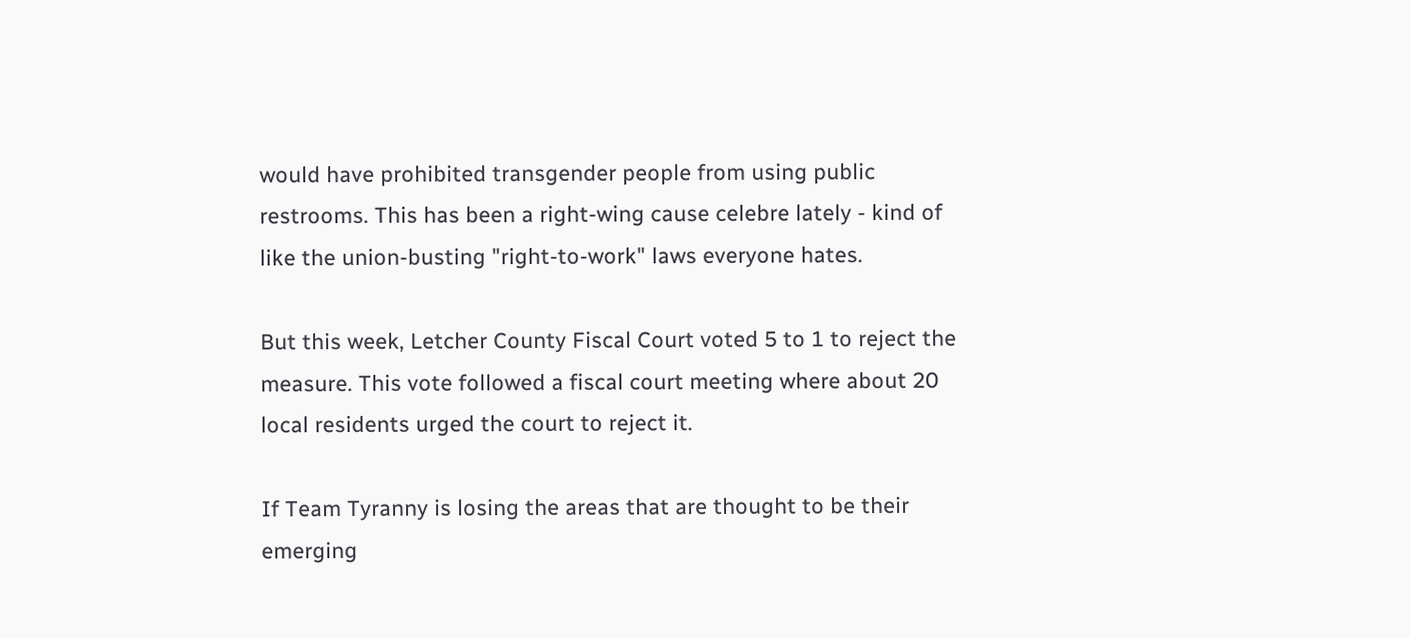would have prohibited transgender people from using public restrooms. This has been a right-wing cause celebre lately - kind of like the union-busting "right-to-work" laws everyone hates.

But this week, Letcher County Fiscal Court voted 5 to 1 to reject the measure. This vote followed a fiscal court meeting where about 20 local residents urged the court to reject it.

If Team Tyranny is losing the areas that are thought to be their emerging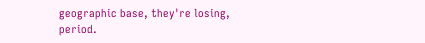geographic base, they're losing, period.